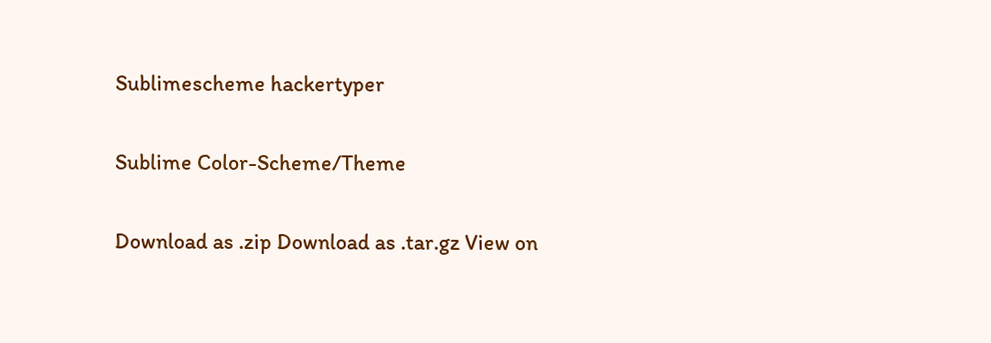Sublimescheme hackertyper

Sublime Color-Scheme/Theme

Download as .zip Download as .tar.gz View on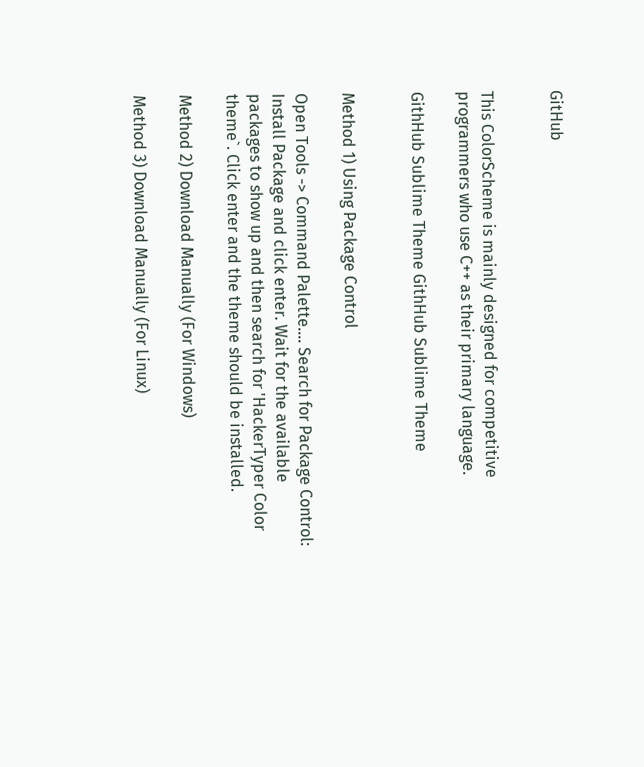GitHub


This ColorScheme is mainly designed for competitive programmers who use C++ as their primary language.

GithHub Sublime Theme GithHub Sublime Theme


Method 1) Using Package Control

Open Tools -> Command Palette.... Search for Package Control: Install Package and click enter. Wait for the available packages to show up and then search for 'HackerTyper Color theme`. Click enter and the theme should be installed.

Method 2) Download Manually (For Windows)

Method 3) Download Manually (For Linux)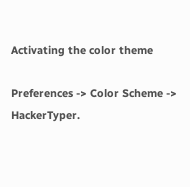Activating the color theme

Preferences -> Color Scheme -> HackerTyper.